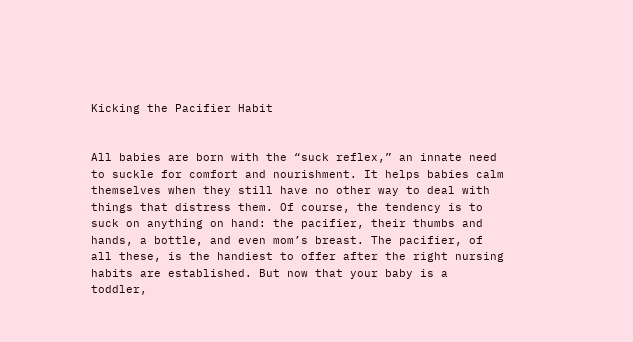Kicking the Pacifier Habit


All babies are born with the “suck reflex,” an innate need to suckle for comfort and nourishment. It helps babies calm themselves when they still have no other way to deal with things that distress them. Of course, the tendency is to suck on anything on hand: the pacifier, their thumbs and hands, a bottle, and even mom’s breast. The pacifier, of all these, is the handiest to offer after the right nursing habits are established. But now that your baby is a toddler,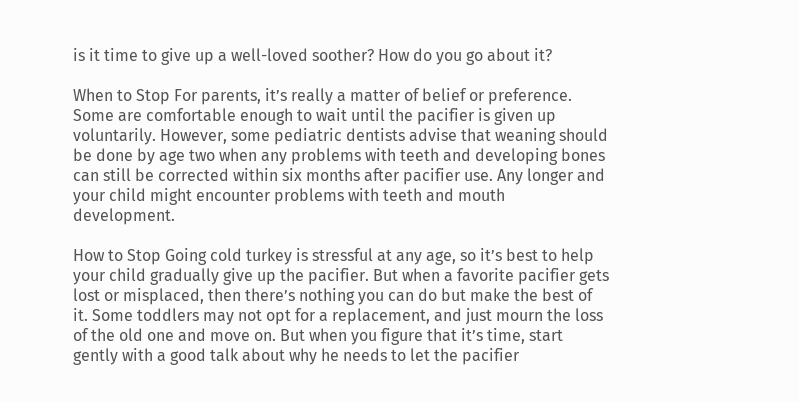is it time to give up a well-loved soother? How do you go about it?

When to Stop For parents, it’s really a matter of belief or preference. Some are comfortable enough to wait until the pacifier is given up voluntarily. However, some pediatric dentists advise that weaning should be done by age two when any problems with teeth and developing bones can still be corrected within six months after pacifier use. Any longer and your child might encounter problems with teeth and mouth development.

How to Stop Going cold turkey is stressful at any age, so it’s best to help your child gradually give up the pacifier. But when a favorite pacifier gets lost or misplaced, then there’s nothing you can do but make the best of it. Some toddlers may not opt for a replacement, and just mourn the loss of the old one and move on. But when you figure that it’s time, start gently with a good talk about why he needs to let the pacifier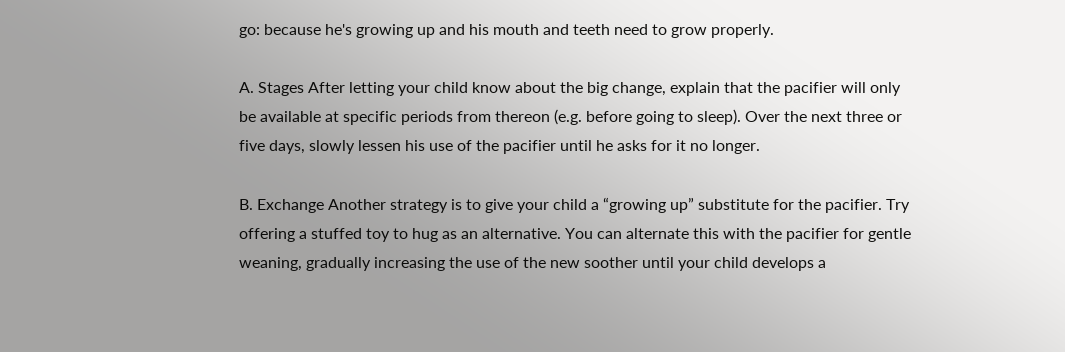go: because he's growing up and his mouth and teeth need to grow properly.

A. Stages After letting your child know about the big change, explain that the pacifier will only be available at specific periods from thereon (e.g. before going to sleep). Over the next three or five days, slowly lessen his use of the pacifier until he asks for it no longer.

B. Exchange Another strategy is to give your child a “growing up” substitute for the pacifier. Try offering a stuffed toy to hug as an alternative. You can alternate this with the pacifier for gentle weaning, gradually increasing the use of the new soother until your child develops a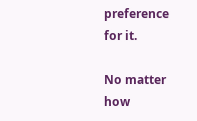preference for it.

No matter how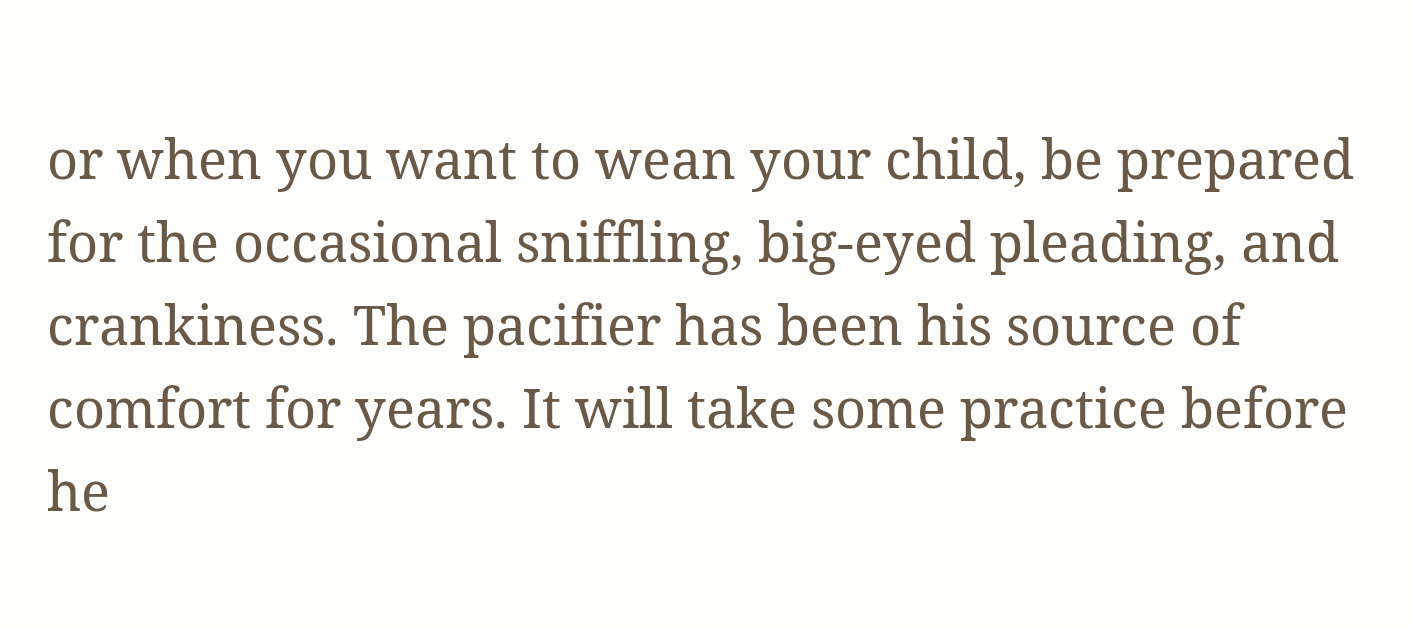or when you want to wean your child, be prepared for the occasional sniffling, big-eyed pleading, and crankiness. The pacifier has been his source of comfort for years. It will take some practice before he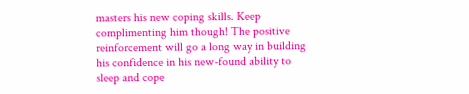masters his new coping skills. Keep complimenting him though! The positive reinforcement will go a long way in building his confidence in his new-found ability to sleep and cope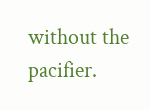without the pacifier.